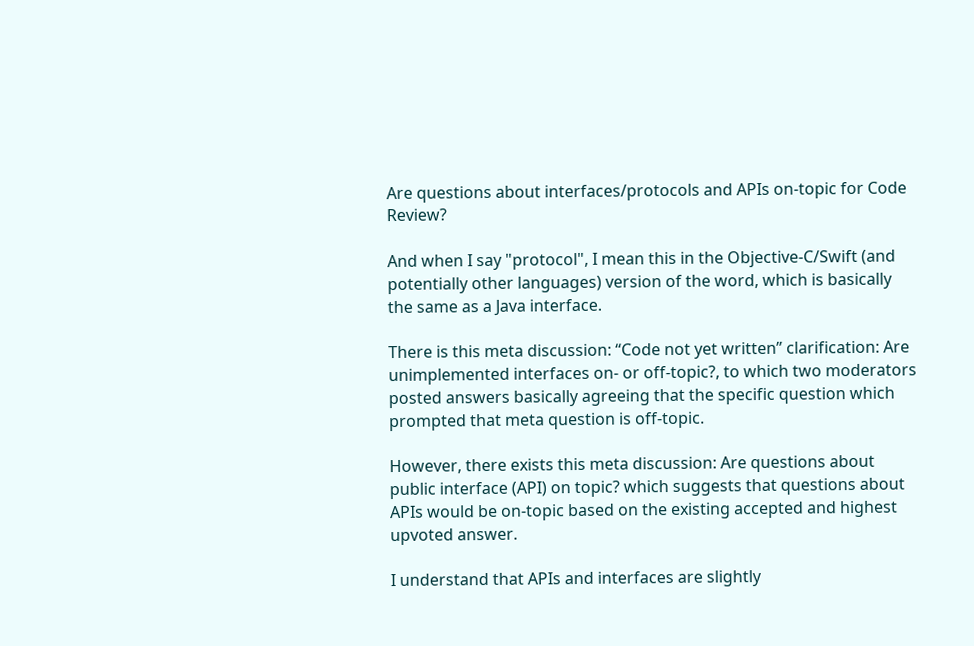Are questions about interfaces/protocols and APIs on-topic for Code Review?

And when I say "protocol", I mean this in the Objective-C/Swift (and potentially other languages) version of the word, which is basically the same as a Java interface.

There is this meta discussion: “Code not yet written” clarification: Are unimplemented interfaces on- or off-topic?, to which two moderators posted answers basically agreeing that the specific question which prompted that meta question is off-topic.

However, there exists this meta discussion: Are questions about public interface (API) on topic? which suggests that questions about APIs would be on-topic based on the existing accepted and highest upvoted answer.

I understand that APIs and interfaces are slightly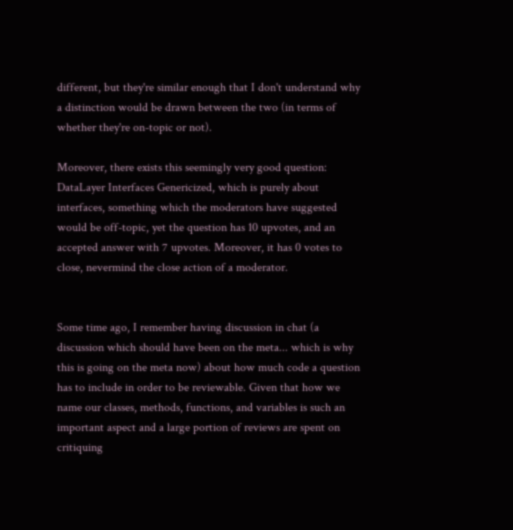different, but they're similar enough that I don't understand why a distinction would be drawn between the two (in terms of whether they're on-topic or not).

Moreover, there exists this seemingly very good question: DataLayer Interfaces Genericized, which is purely about interfaces, something which the moderators have suggested would be off-topic, yet the question has 10 upvotes, and an accepted answer with 7 upvotes. Moreover, it has 0 votes to close, nevermind the close action of a moderator.


Some time ago, I remember having discussion in chat (a discussion which should have been on the meta... which is why this is going on the meta now) about how much code a question has to include in order to be reviewable. Given that how we name our classes, methods, functions, and variables is such an important aspect and a large portion of reviews are spent on critiquing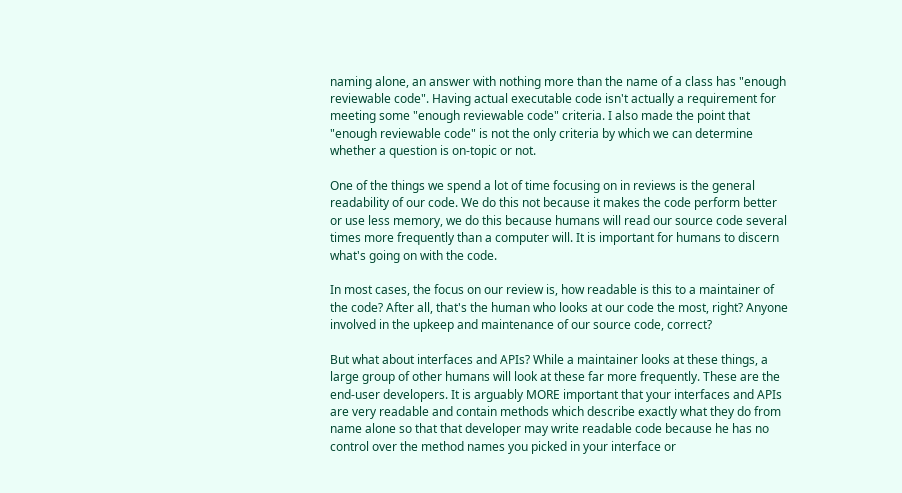naming alone, an answer with nothing more than the name of a class has "enough reviewable code". Having actual executable code isn't actually a requirement for meeting some "enough reviewable code" criteria. I also made the point that "enough reviewable code" is not the only criteria by which we can determine whether a question is on-topic or not.

One of the things we spend a lot of time focusing on in reviews is the general readability of our code. We do this not because it makes the code perform better or use less memory, we do this because humans will read our source code several times more frequently than a computer will. It is important for humans to discern what's going on with the code.

In most cases, the focus on our review is, how readable is this to a maintainer of the code? After all, that's the human who looks at our code the most, right? Anyone involved in the upkeep and maintenance of our source code, correct?

But what about interfaces and APIs? While a maintainer looks at these things, a large group of other humans will look at these far more frequently. These are the end-user developers. It is arguably MORE important that your interfaces and APIs are very readable and contain methods which describe exactly what they do from name alone so that that developer may write readable code because he has no control over the method names you picked in your interface or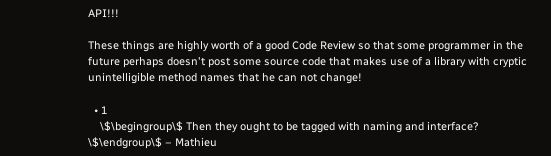API!!!

These things are highly worth of a good Code Review so that some programmer in the future perhaps doesn't post some source code that makes use of a library with cryptic unintelligible method names that he can not change!

  • 1
    \$\begingroup\$ Then they ought to be tagged with naming and interface? \$\endgroup\$ – Mathieu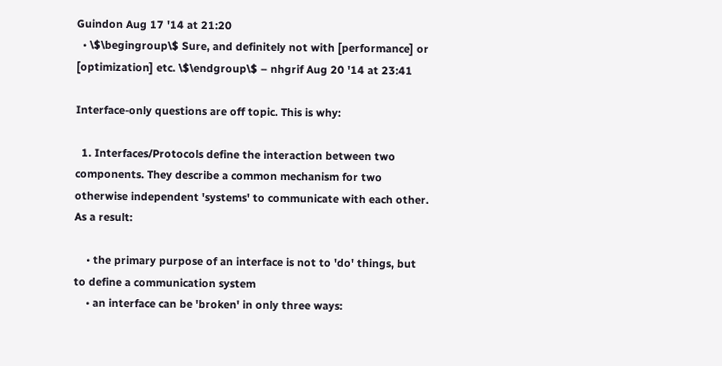Guindon Aug 17 '14 at 21:20
  • \$\begingroup\$ Sure, and definitely not with [performance] or [optimization] etc. \$\endgroup\$ – nhgrif Aug 20 '14 at 23:41

Interface-only questions are off topic. This is why:

  1. Interfaces/Protocols define the interaction between two components. They describe a common mechanism for two otherwise independent 'systems' to communicate with each other. As a result:

    • the primary purpose of an interface is not to 'do' things, but to define a communication system
    • an interface can be 'broken' in only three ways: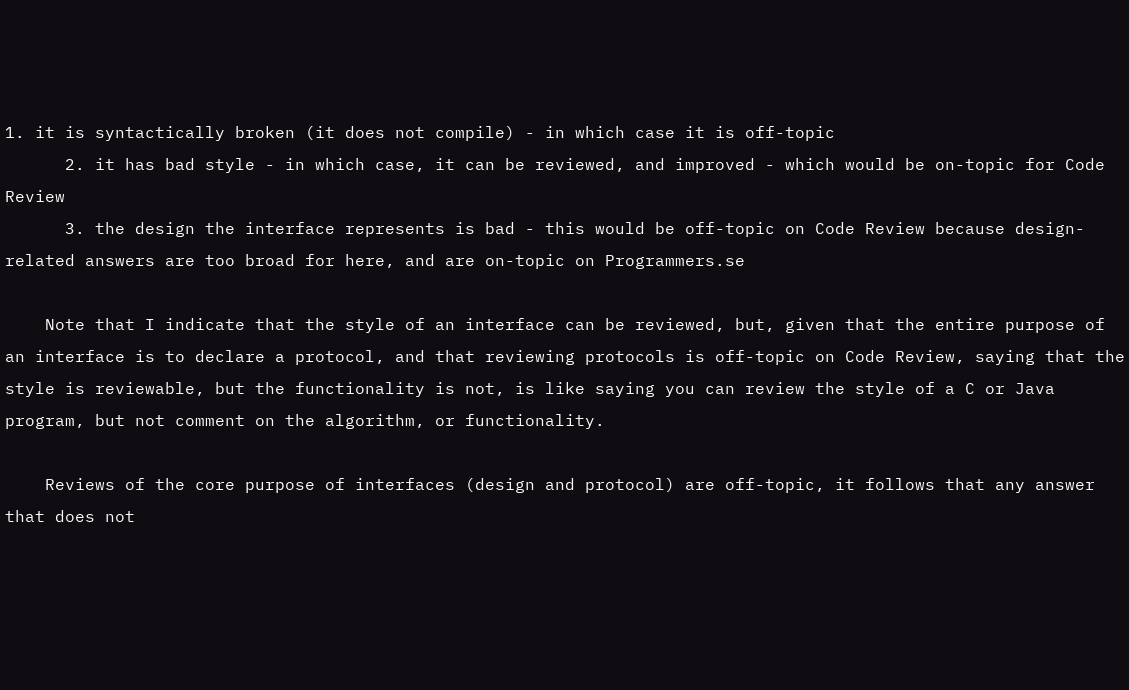1. it is syntactically broken (it does not compile) - in which case it is off-topic
      2. it has bad style - in which case, it can be reviewed, and improved - which would be on-topic for Code Review
      3. the design the interface represents is bad - this would be off-topic on Code Review because design-related answers are too broad for here, and are on-topic on Programmers.se

    Note that I indicate that the style of an interface can be reviewed, but, given that the entire purpose of an interface is to declare a protocol, and that reviewing protocols is off-topic on Code Review, saying that the style is reviewable, but the functionality is not, is like saying you can review the style of a C or Java program, but not comment on the algorithm, or functionality.

    Reviews of the core purpose of interfaces (design and protocol) are off-topic, it follows that any answer that does not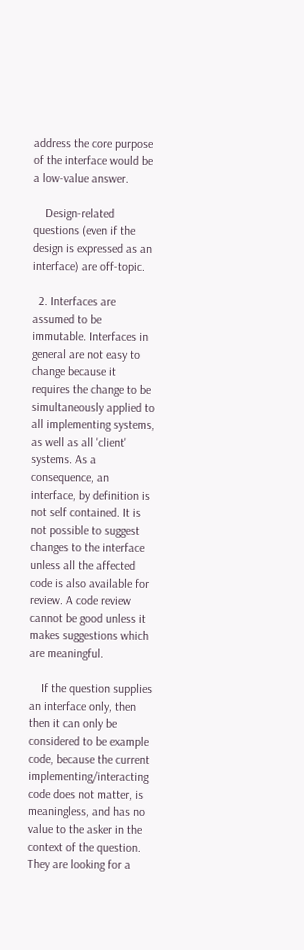address the core purpose of the interface would be a low-value answer.

    Design-related questions (even if the design is expressed as an interface) are off-topic.

  2. Interfaces are assumed to be immutable. Interfaces in general are not easy to change because it requires the change to be simultaneously applied to all implementing systems, as well as all 'client' systems. As a consequence, an interface, by definition is not self contained. It is not possible to suggest changes to the interface unless all the affected code is also available for review. A code review cannot be good unless it makes suggestions which are meaningful.

    If the question supplies an interface only, then then it can only be considered to be example code, because the current implementing/interacting code does not matter, is meaningless, and has no value to the asker in the context of the question. They are looking for a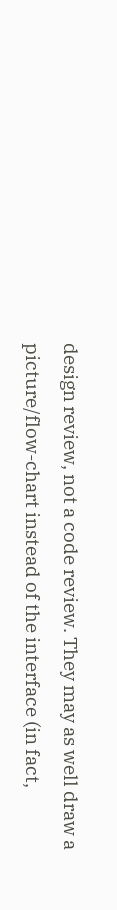design review, not a code review. They may as well draw a picture/flow-chart instead of the interface (in fact,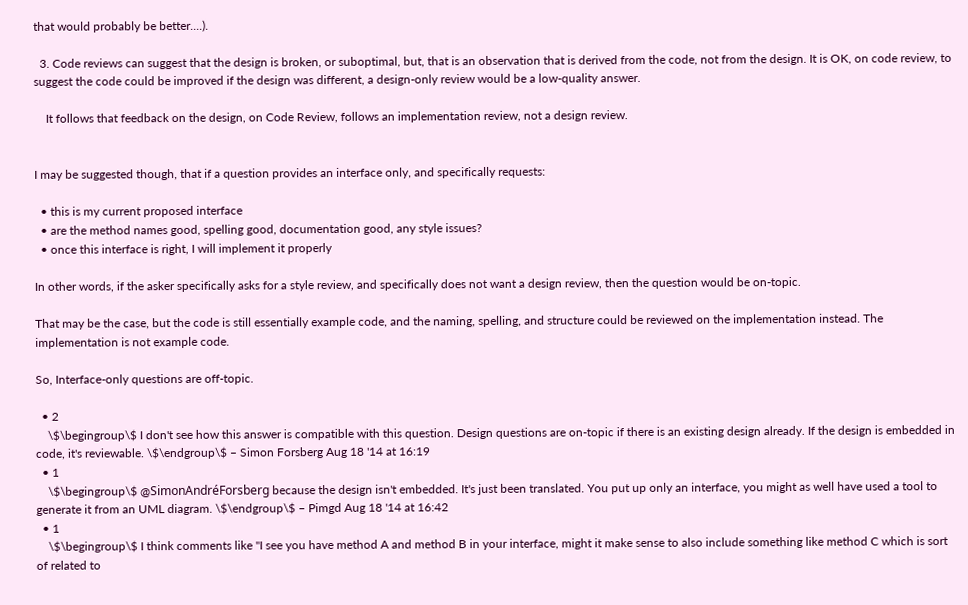that would probably be better....).

  3. Code reviews can suggest that the design is broken, or suboptimal, but, that is an observation that is derived from the code, not from the design. It is OK, on code review, to suggest the code could be improved if the design was different, a design-only review would be a low-quality answer.

    It follows that feedback on the design, on Code Review, follows an implementation review, not a design review.


I may be suggested though, that if a question provides an interface only, and specifically requests:

  • this is my current proposed interface
  • are the method names good, spelling good, documentation good, any style issues?
  • once this interface is right, I will implement it properly

In other words, if the asker specifically asks for a style review, and specifically does not want a design review, then the question would be on-topic.

That may be the case, but the code is still essentially example code, and the naming, spelling, and structure could be reviewed on the implementation instead. The implementation is not example code.

So, Interface-only questions are off-topic.

  • 2
    \$\begingroup\$ I don't see how this answer is compatible with this question. Design questions are on-topic if there is an existing design already. If the design is embedded in code, it's reviewable. \$\endgroup\$ – Simon Forsberg Aug 18 '14 at 16:19
  • 1
    \$\begingroup\$ @SimonAndréForsberg because the design isn't embedded. It's just been translated. You put up only an interface, you might as well have used a tool to generate it from an UML diagram. \$\endgroup\$ – Pimgd Aug 18 '14 at 16:42
  • 1
    \$\begingroup\$ I think comments like "I see you have method A and method B in your interface, might it make sense to also include something like method C which is sort of related to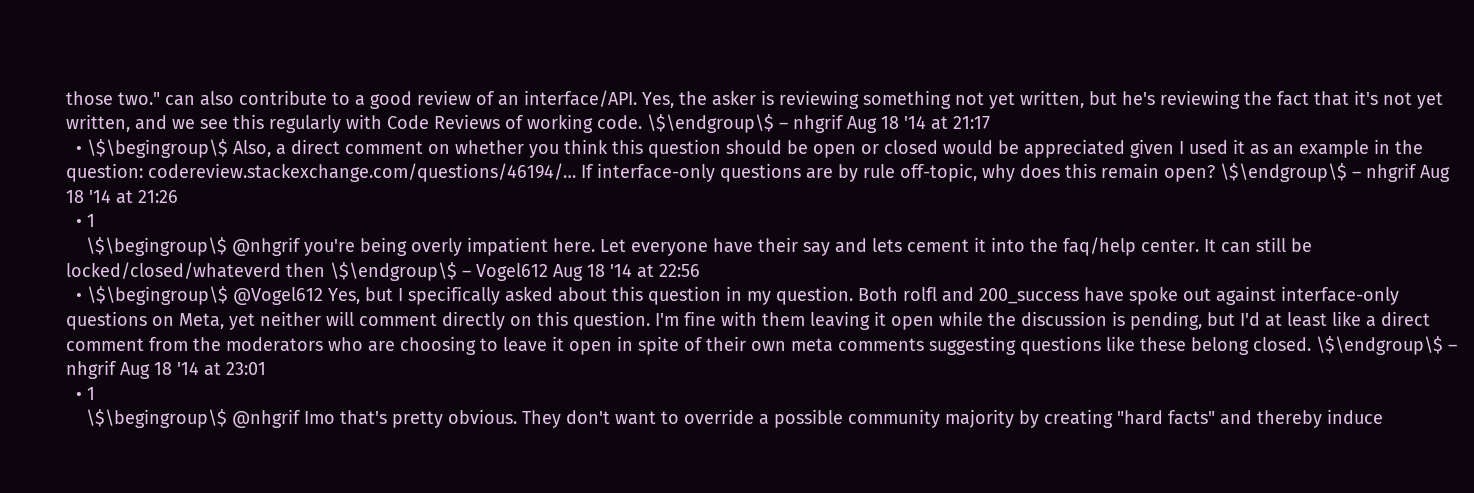those two." can also contribute to a good review of an interface/API. Yes, the asker is reviewing something not yet written, but he's reviewing the fact that it's not yet written, and we see this regularly with Code Reviews of working code. \$\endgroup\$ – nhgrif Aug 18 '14 at 21:17
  • \$\begingroup\$ Also, a direct comment on whether you think this question should be open or closed would be appreciated given I used it as an example in the question: codereview.stackexchange.com/questions/46194/… If interface-only questions are by rule off-topic, why does this remain open? \$\endgroup\$ – nhgrif Aug 18 '14 at 21:26
  • 1
    \$\begingroup\$ @nhgrif you're being overly impatient here. Let everyone have their say and lets cement it into the faq/help center. It can still be locked/closed/whateverd then \$\endgroup\$ – Vogel612 Aug 18 '14 at 22:56
  • \$\begingroup\$ @Vogel612 Yes, but I specifically asked about this question in my question. Both rolfl and 200_success have spoke out against interface-only questions on Meta, yet neither will comment directly on this question. I'm fine with them leaving it open while the discussion is pending, but I'd at least like a direct comment from the moderators who are choosing to leave it open in spite of their own meta comments suggesting questions like these belong closed. \$\endgroup\$ – nhgrif Aug 18 '14 at 23:01
  • 1
    \$\begingroup\$ @nhgrif Imo that's pretty obvious. They don't want to override a possible community majority by creating "hard facts" and thereby induce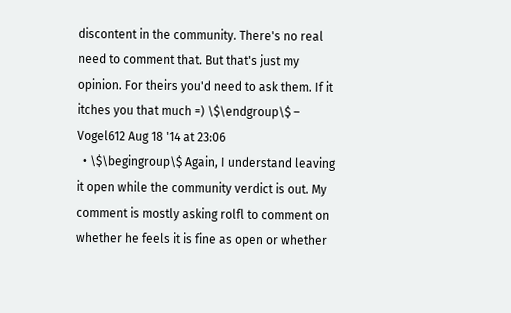discontent in the community. There's no real need to comment that. But that's just my opinion. For theirs you'd need to ask them. If it itches you that much =) \$\endgroup\$ – Vogel612 Aug 18 '14 at 23:06
  • \$\begingroup\$ Again, I understand leaving it open while the community verdict is out. My comment is mostly asking rolfl to comment on whether he feels it is fine as open or whether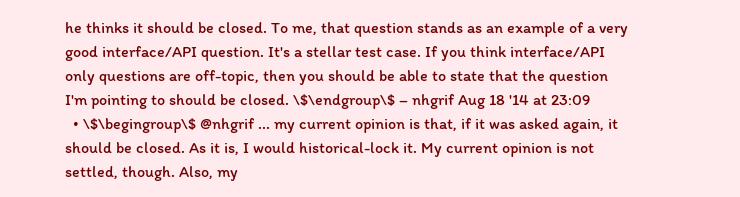he thinks it should be closed. To me, that question stands as an example of a very good interface/API question. It's a stellar test case. If you think interface/API only questions are off-topic, then you should be able to state that the question I'm pointing to should be closed. \$\endgroup\$ – nhgrif Aug 18 '14 at 23:09
  • \$\begingroup\$ @nhgrif ... my current opinion is that, if it was asked again, it should be closed. As it is, I would historical-lock it. My current opinion is not settled, though. Also, my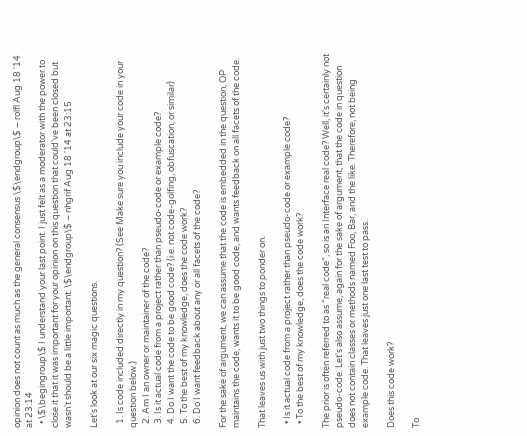opinion does not count as much as the general consensus \$\endgroup\$ – rolfl Aug 18 '14 at 23:14
  • \$\begingroup\$ I understand your last point. I just felt as a moderator with the power to close it that it was important for your opinion on this question that could've been closed but wasn't should be a little important. \$\endgroup\$ – nhgrif Aug 18 '14 at 23:15

Let's look at our six magic questions.

  1. Is code included directly in my question? (See Make sure you include your code in your question below.)
  2. Am I an owner or maintainer of the code?
  3. Is it actual code from a project rather than pseudo-code or example code?
  4. Do I want the code to be good code? (i.e. not code-golfing, obfuscation, or similar)
  5. To the best of my knowledge, does the code work?
  6. Do I want feedback about any or all facets of the code?

For the sake of argument, we can assume that the code is embedded in the question, OP maintains the code, wants it to be good code, and wants feedback on all facets of the code.

That leaves us with just two things to ponder on.

  • Is it actual code from a project rather than pseudo-code or example code?
  • To the best of my knowledge, does the code work?

The prior is often referred to as "real code", so is an Interface real code? Well, it's certainly not pseudo-code. Let's also assume, again for the sake of argument, that the code in question does not contain classes or methods named Foo, Bar, and the like. Therefore, not being example code. That leaves just one last test to pass.

Does this code work?

To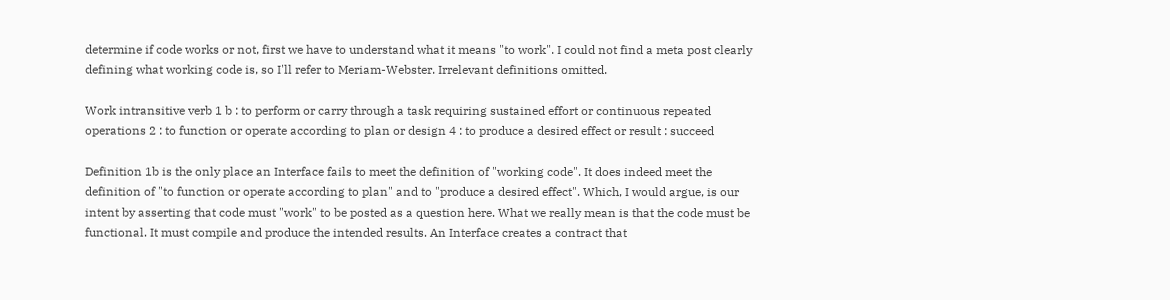determine if code works or not, first we have to understand what it means "to work". I could not find a meta post clearly defining what working code is, so I'll refer to Meriam-Webster. Irrelevant definitions omitted.

Work intransitive verb 1 b : to perform or carry through a task requiring sustained effort or continuous repeated operations 2 : to function or operate according to plan or design 4 : to produce a desired effect or result : succeed

Definition 1b is the only place an Interface fails to meet the definition of "working code". It does indeed meet the definition of "to function or operate according to plan" and to "produce a desired effect". Which, I would argue, is our intent by asserting that code must "work" to be posted as a question here. What we really mean is that the code must be functional. It must compile and produce the intended results. An Interface creates a contract that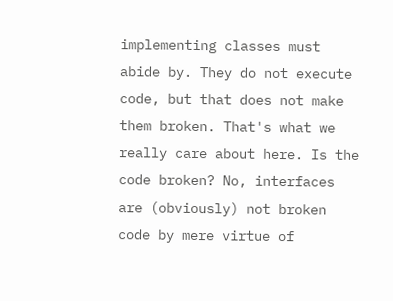implementing classes must abide by. They do not execute code, but that does not make them broken. That's what we really care about here. Is the code broken? No, interfaces are (obviously) not broken code by mere virtue of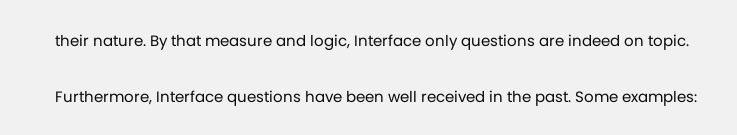their nature. By that measure and logic, Interface only questions are indeed on topic.

Furthermore, Interface questions have been well received in the past. Some examples: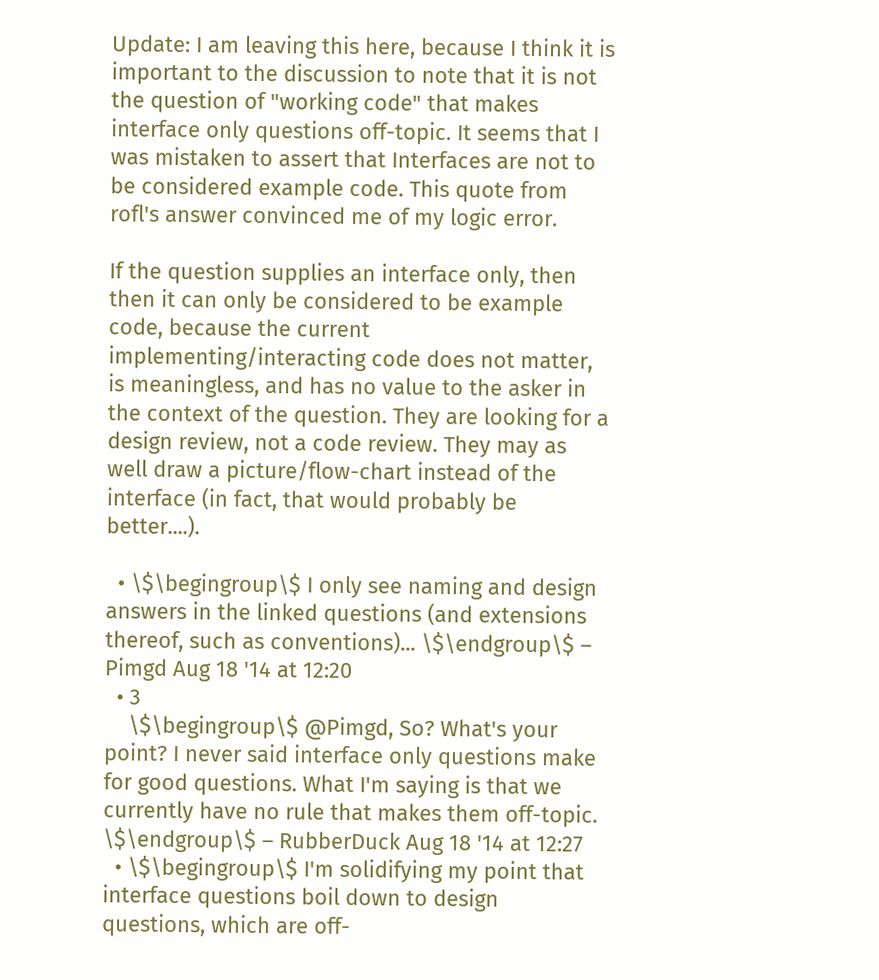Update: I am leaving this here, because I think it is important to the discussion to note that it is not the question of "working code" that makes interface only questions off-topic. It seems that I was mistaken to assert that Interfaces are not to be considered example code. This quote from rofl's answer convinced me of my logic error.

If the question supplies an interface only, then then it can only be considered to be example code, because the current implementing/interacting code does not matter, is meaningless, and has no value to the asker in the context of the question. They are looking for a design review, not a code review. They may as well draw a picture/flow-chart instead of the interface (in fact, that would probably be better....).

  • \$\begingroup\$ I only see naming and design answers in the linked questions (and extensions thereof, such as conventions)... \$\endgroup\$ – Pimgd Aug 18 '14 at 12:20
  • 3
    \$\begingroup\$ @Pimgd, So? What's your point? I never said interface only questions make for good questions. What I'm saying is that we currently have no rule that makes them off-topic. \$\endgroup\$ – RubberDuck Aug 18 '14 at 12:27
  • \$\begingroup\$ I'm solidifying my point that interface questions boil down to design questions, which are off-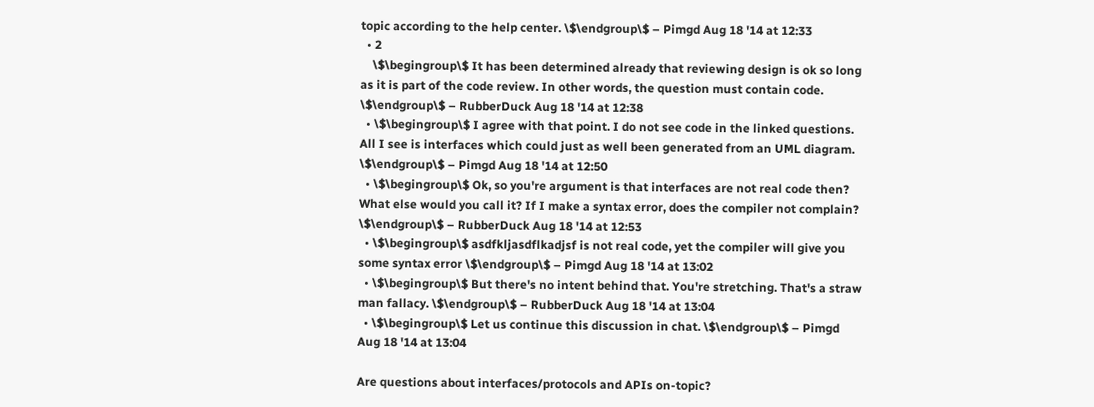topic according to the help center. \$\endgroup\$ – Pimgd Aug 18 '14 at 12:33
  • 2
    \$\begingroup\$ It has been determined already that reviewing design is ok so long as it is part of the code review. In other words, the question must contain code. \$\endgroup\$ – RubberDuck Aug 18 '14 at 12:38
  • \$\begingroup\$ I agree with that point. I do not see code in the linked questions. All I see is interfaces which could just as well been generated from an UML diagram. \$\endgroup\$ – Pimgd Aug 18 '14 at 12:50
  • \$\begingroup\$ Ok, so you're argument is that interfaces are not real code then? What else would you call it? If I make a syntax error, does the compiler not complain? \$\endgroup\$ – RubberDuck Aug 18 '14 at 12:53
  • \$\begingroup\$ asdfkljasdflkadjsf is not real code, yet the compiler will give you some syntax error \$\endgroup\$ – Pimgd Aug 18 '14 at 13:02
  • \$\begingroup\$ But there's no intent behind that. You're stretching. That's a straw man fallacy. \$\endgroup\$ – RubberDuck Aug 18 '14 at 13:04
  • \$\begingroup\$ Let us continue this discussion in chat. \$\endgroup\$ – Pimgd Aug 18 '14 at 13:04

Are questions about interfaces/protocols and APIs on-topic?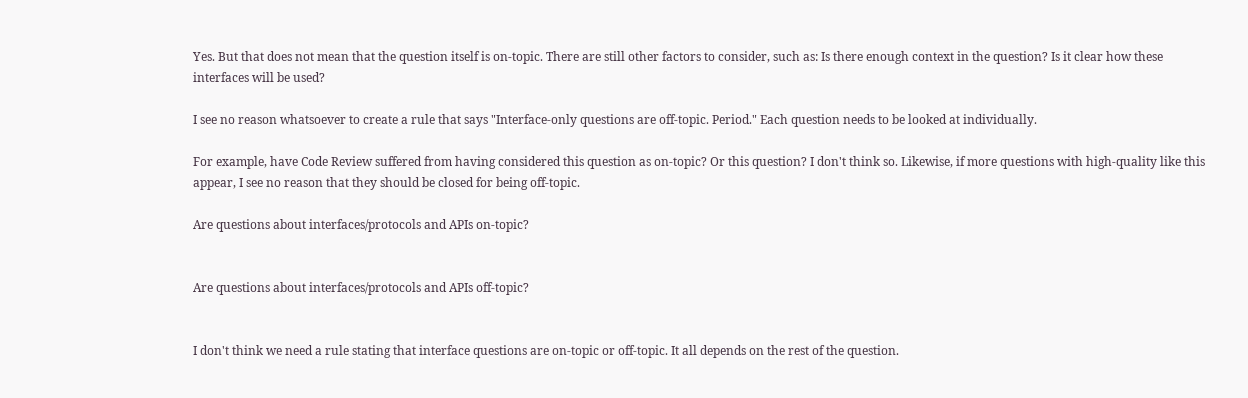Yes. But that does not mean that the question itself is on-topic. There are still other factors to consider, such as: Is there enough context in the question? Is it clear how these interfaces will be used?

I see no reason whatsoever to create a rule that says "Interface-only questions are off-topic. Period." Each question needs to be looked at individually.

For example, have Code Review suffered from having considered this question as on-topic? Or this question? I don't think so. Likewise, if more questions with high-quality like this appear, I see no reason that they should be closed for being off-topic.

Are questions about interfaces/protocols and APIs on-topic?


Are questions about interfaces/protocols and APIs off-topic?


I don't think we need a rule stating that interface questions are on-topic or off-topic. It all depends on the rest of the question.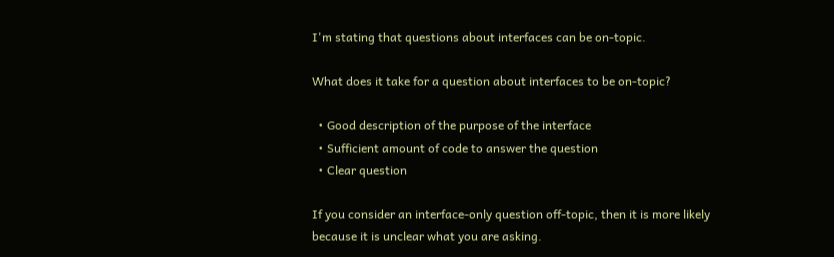I'm stating that questions about interfaces can be on-topic.

What does it take for a question about interfaces to be on-topic?

  • Good description of the purpose of the interface
  • Sufficient amount of code to answer the question
  • Clear question

If you consider an interface-only question off-topic, then it is more likely because it is unclear what you are asking.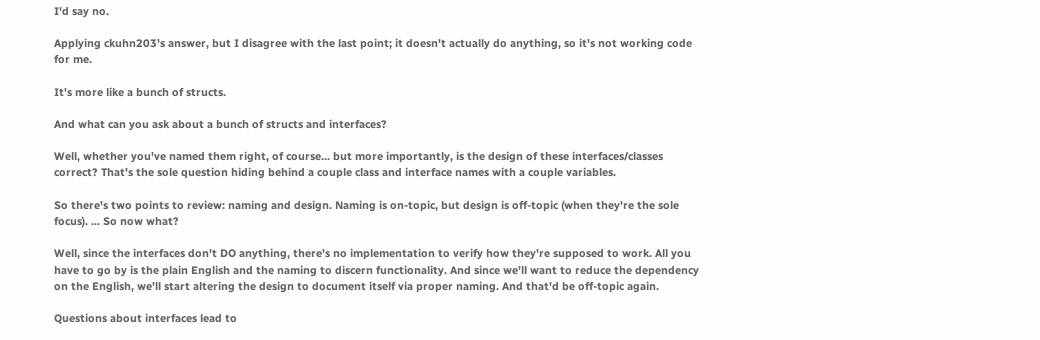I'd say no.

Applying ckuhn203's answer, but I disagree with the last point; it doesn't actually do anything, so it's not working code for me.

It's more like a bunch of structs.

And what can you ask about a bunch of structs and interfaces?

Well, whether you've named them right, of course... but more importantly, is the design of these interfaces/classes correct? That's the sole question hiding behind a couple class and interface names with a couple variables.

So there's two points to review: naming and design. Naming is on-topic, but design is off-topic (when they're the sole focus). ... So now what?

Well, since the interfaces don't DO anything, there's no implementation to verify how they're supposed to work. All you have to go by is the plain English and the naming to discern functionality. And since we'll want to reduce the dependency on the English, we'll start altering the design to document itself via proper naming. And that'd be off-topic again.

Questions about interfaces lead to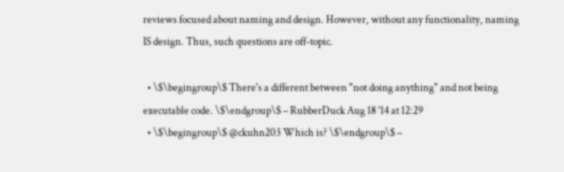reviews focused about naming and design. However, without any functionality, naming IS design. Thus, such questions are off-topic.

  • \$\begingroup\$ There's a different between "not doing anything" and not being executable code. \$\endgroup\$ – RubberDuck Aug 18 '14 at 12:29
  • \$\begingroup\$ @ckuhn203 Which is? \$\endgroup\$ –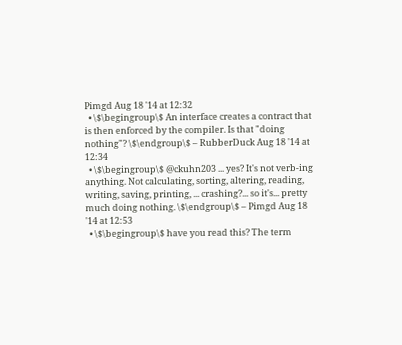Pimgd Aug 18 '14 at 12:32
  • \$\begingroup\$ An interface creates a contract that is then enforced by the compiler. Is that "doing nothing"? \$\endgroup\$ – RubberDuck Aug 18 '14 at 12:34
  • \$\begingroup\$ @ckuhn203 ... yes? It's not verb-ing anything. Not calculating, sorting, altering, reading, writing, saving, printing, ... crashing?... so it's... pretty much doing nothing. \$\endgroup\$ – Pimgd Aug 18 '14 at 12:53
  • \$\begingroup\$ have you read this? The term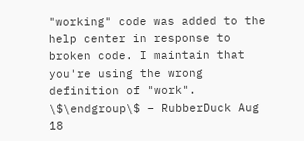"working" code was added to the help center in response to broken code. I maintain that you're using the wrong definition of "work". \$\endgroup\$ – RubberDuck Aug 18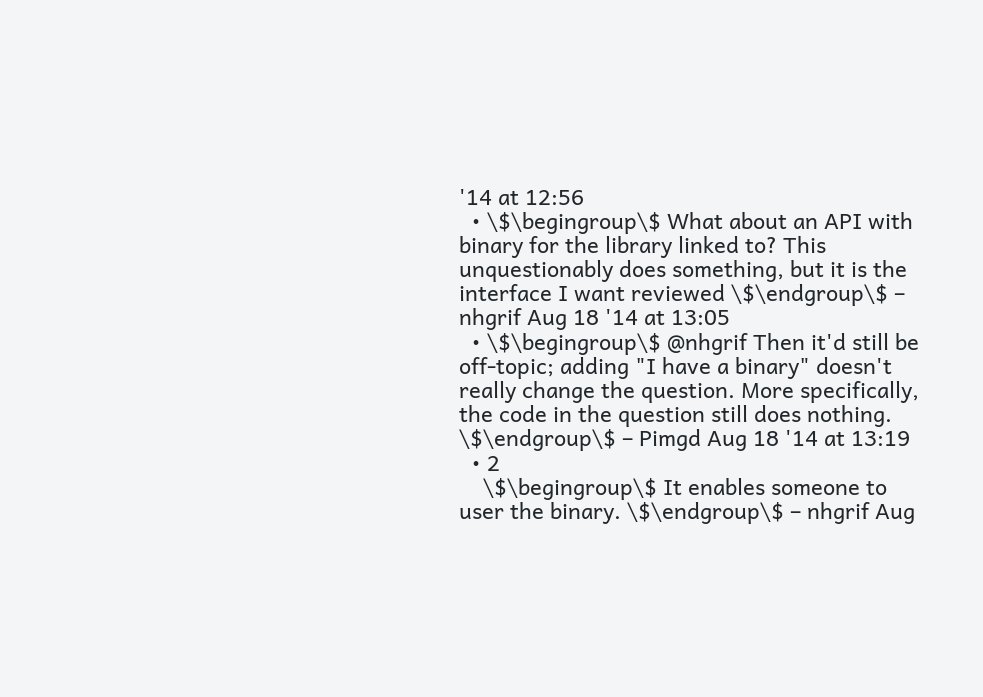'14 at 12:56
  • \$\begingroup\$ What about an API with binary for the library linked to? This unquestionably does something, but it is the interface I want reviewed \$\endgroup\$ – nhgrif Aug 18 '14 at 13:05
  • \$\begingroup\$ @nhgrif Then it'd still be off-topic; adding "I have a binary" doesn't really change the question. More specifically, the code in the question still does nothing. \$\endgroup\$ – Pimgd Aug 18 '14 at 13:19
  • 2
    \$\begingroup\$ It enables someone to user the binary. \$\endgroup\$ – nhgrif Aug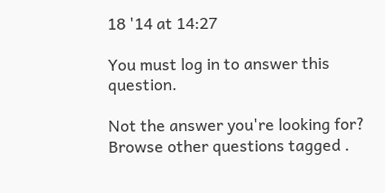18 '14 at 14:27

You must log in to answer this question.

Not the answer you're looking for? Browse other questions tagged .